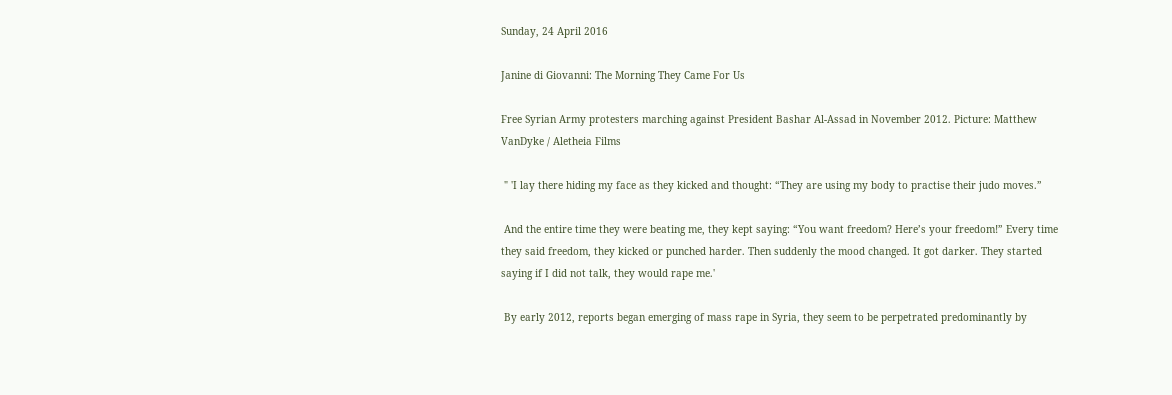Sunday, 24 April 2016

Janine di Giovanni: The Morning They Came For Us

Free Syrian Army protesters marching against President Bashar Al-Assad in November 2012. Picture: Matthew VanDyke / Aletheia Films

 " 'I lay there hiding my face as they kicked and thought: “They are using my body to practise their judo moves.”

 And the entire time they were beating me, they kept saying: “You want freedom? Here’s your freedom!” Every time they said freedom, they kicked or punched harder. Then suddenly the mood changed. It got darker. They started saying if I did not talk, they would rape me.'

 By early 2012, reports began emerging of mass rape in Syria, they seem to be perpetrated predominantly by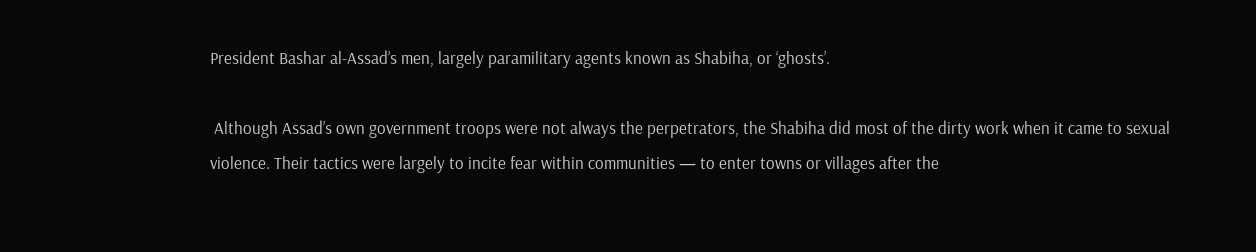President Bashar al-Assad’s men, largely paramilitary agents known as Shabiha, or ‘ghosts’.

 Although Assad’s own government troops were not always the perpetrators, the Shabiha did most of the dirty work when it came to sexual violence. Their tactics were largely to incite fear within communities — to enter towns or villages after the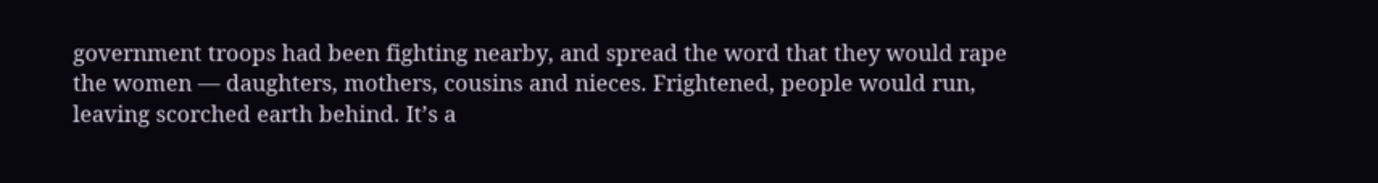government troops had been fighting nearby, and spread the word that they would rape the women — daughters, mothers, cousins and nieces. Frightened, people would run, leaving scorched earth behind. It’s a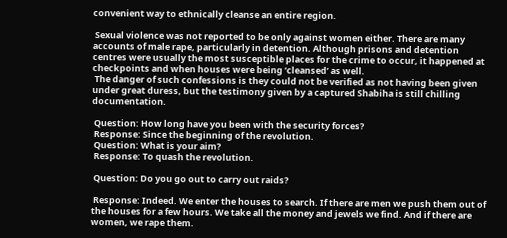convenient way to ethnically cleanse an entire region.

 Sexual violence was not reported to be only against women either. There are many accounts of male rape, particularly in detention. Although prisons and detention centres were usually the most susceptible places for the crime to occur, it happened at checkpoints and when houses were being ‘cleansed’ as well.
 The danger of such confessions is they could not be verified as not having been given under great duress, but the testimony given by a captured Shabiha is still chilling documentation.

 Question: How long have you been with the security forces?
 Response: Since the beginning of the revolution.
 Question: What is your aim?
 Response: To quash the revolution.

 Question: Do you go out to carry out raids?

 Response: Indeed. We enter the houses to search. If there are men we push them out of the houses for a few hours. We take all the money and jewels we find. And if there are women, we rape them.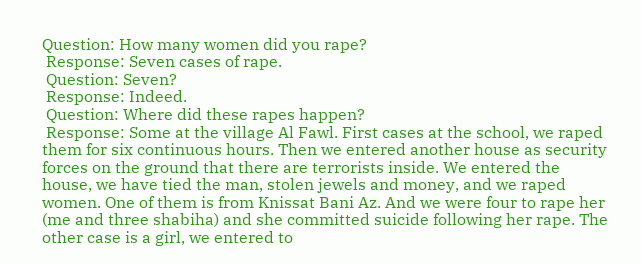Question: How many women did you rape?
 Response: Seven cases of rape.
 Question: Seven?
 Response: Indeed.
 Question: Where did these rapes happen?
 Response: Some at the village Al Fawl. First cases at the school, we raped them for six continuous hours. Then we entered another house as security forces on the ground that there are terrorists inside. We entered the house, we have tied the man, stolen jewels and money, and we raped women. One of them is from Knissat Bani Az. And we were four to rape her (me and three shabiha) and she committed suicide following her rape. The other case is a girl, we entered to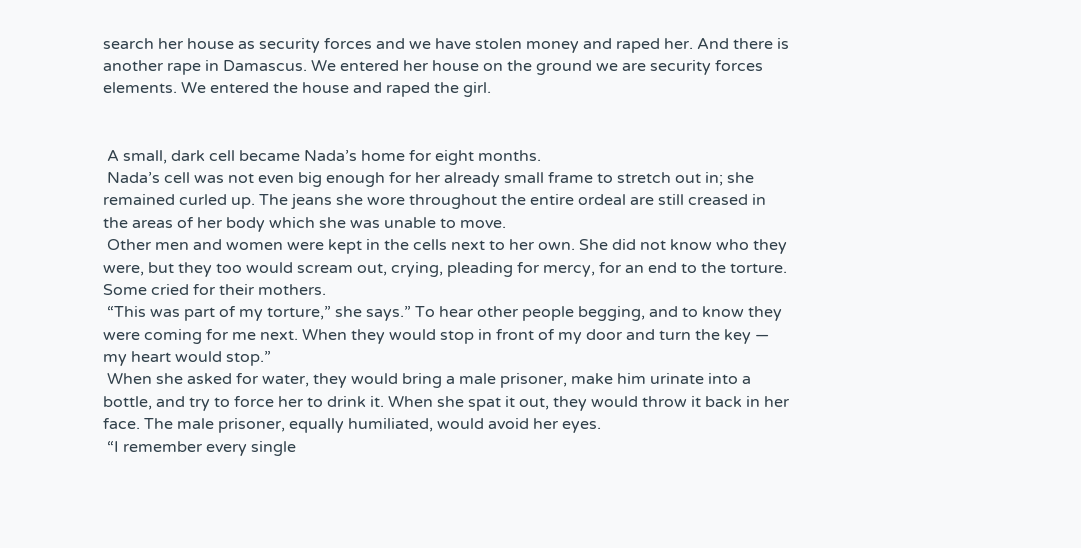search her house as security forces and we have stolen money and raped her. And there is another rape in Damascus. We entered her house on the ground we are security forces elements. We entered the house and raped the girl.


 A small, dark cell became Nada’s home for eight months.
 Nada’s cell was not even big enough for her already small frame to stretch out in; she remained curled up. The jeans she wore throughout the entire ordeal are still creased in the areas of her body which she was unable to move.
 Other men and women were kept in the cells next to her own. She did not know who they were, but they too would scream out, crying, pleading for mercy, for an end to the torture. Some cried for their mothers.
 “This was part of my torture,” she says.” To hear other people begging, and to know they were coming for me next. When they would stop in front of my door and turn the key — my heart would stop.”
 When she asked for water, they would bring a male prisoner, make him urinate into a bottle, and try to force her to drink it. When she spat it out, they would throw it back in her face. The male prisoner, equally humiliated, would avoid her eyes.
 “I remember every single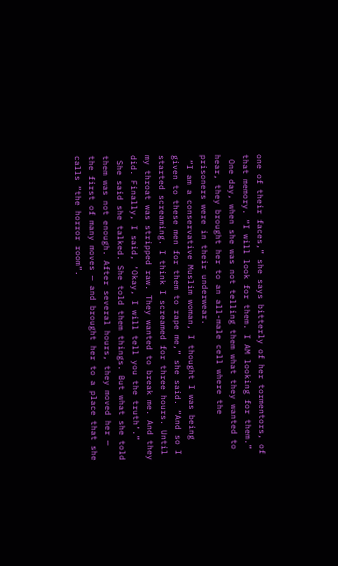one of their faces,” she says bitterly of her tormentors, of that memory. “I will look for them. I AM looking for them.”
 One day, when she was not telling them what they wanted to hear, they brought her to an all-male cell where the prisoners were in their underwear.
 “I am a conservative Muslim woman, I thought I was being given to these men for them to rape me,” she said. “And so I started screaming. I think I screamed for three hours. Until my throat was stripped raw. They wanted to break me. And they did. Finally, I said, ‘Okay, I will tell you the truth’.”
 She said she talked. She told them things. But what she told them was not enough. After several hours, they moved her — the first of many moves — and brought her to a place that she calls “the horror room”.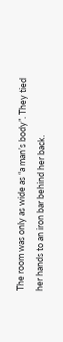The room was only as wide as “a man’s body”. They tied her hands to an iron bar behind her back.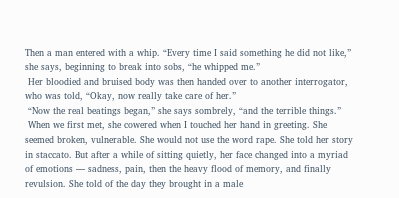Then a man entered with a whip. “Every time I said something he did not like,” she says, beginning to break into sobs, “he whipped me.”
 Her bloodied and bruised body was then handed over to another interrogator, who was told, “Okay, now really take care of her.”
 “Now the real beatings began,” she says sombrely, “and the terrible things.”
 When we first met, she cowered when I touched her hand in greeting. She seemed broken, vulnerable. She would not use the word rape. She told her story in staccato. But after a while of sitting quietly, her face changed into a myriad of emotions — sadness, pain, then the heavy flood of memory, and finally revulsion. She told of the day they brought in a male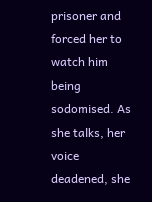prisoner and forced her to watch him being sodomised. As she talks, her voice deadened, she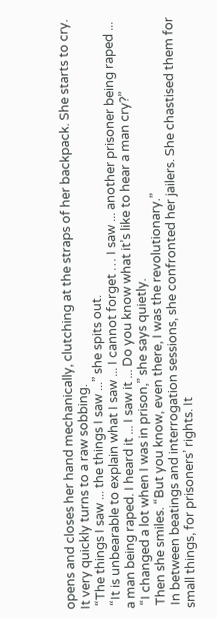opens and closes her hand mechanically, clutching at the straps of her backpack. She starts to cry. It very quickly turns to a raw sobbing.
 “The things I saw ... the things I saw ...” she spits out.
 “It is unbearable to explain what I saw ... I cannot forget … I saw ... another prisoner being raped ... a man being raped. I heard it ... I saw it ... Do you know what it’s like to hear a man cry?”
 “I changed a lot when I was in prison,” she says quietly.
 Then she smiles. “But you know, even there, I was the revolutionary.”
 In between beatings and interrogation sessions, she confronted her jailers. She chastised them for small things, for prisoners’ rights. It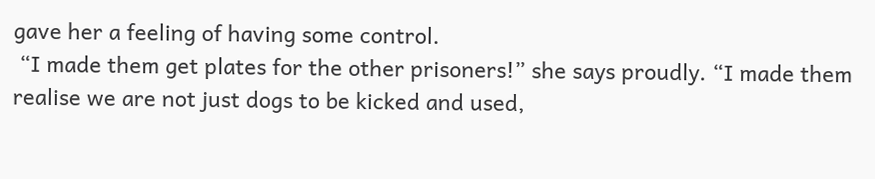gave her a feeling of having some control.
 “I made them get plates for the other prisoners!” she says proudly. “I made them realise we are not just dogs to be kicked and used,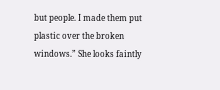but people. I made them put plastic over the broken windows.” She looks faintly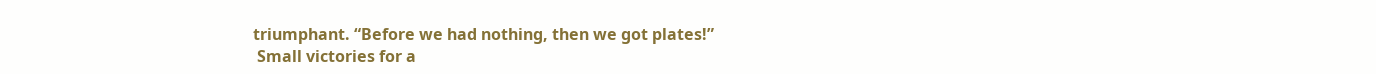triumphant. “Before we had nothing, then we got plates!”
 Small victories for a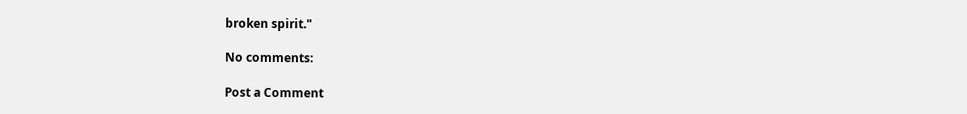broken spirit."

No comments:

Post a Comment